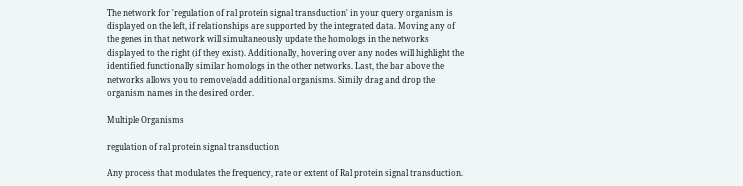The network for 'regulation of ral protein signal transduction' in your query organism is displayed on the left, if relationships are supported by the integrated data. Moving any of the genes in that network will simultaneously update the homologs in the networks displayed to the right (if they exist). Additionally, hovering over any nodes will highlight the identified functionally similar homologs in the other networks. Last, the bar above the networks allows you to remove/add additional organisms. Simily drag and drop the organism names in the desired order.

Multiple Organisms

regulation of ral protein signal transduction

Any process that modulates the frequency, rate or extent of Ral protein signal transduction.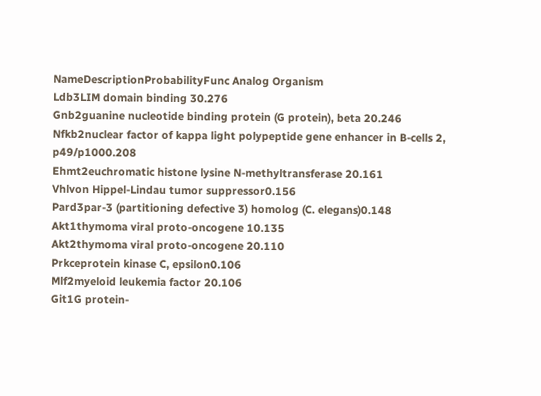NameDescriptionProbabilityFunc Analog Organism
Ldb3LIM domain binding 30.276
Gnb2guanine nucleotide binding protein (G protein), beta 20.246
Nfkb2nuclear factor of kappa light polypeptide gene enhancer in B-cells 2, p49/p1000.208
Ehmt2euchromatic histone lysine N-methyltransferase 20.161
Vhlvon Hippel-Lindau tumor suppressor0.156
Pard3par-3 (partitioning defective 3) homolog (C. elegans)0.148
Akt1thymoma viral proto-oncogene 10.135
Akt2thymoma viral proto-oncogene 20.110
Prkceprotein kinase C, epsilon0.106
Mlf2myeloid leukemia factor 20.106
Git1G protein-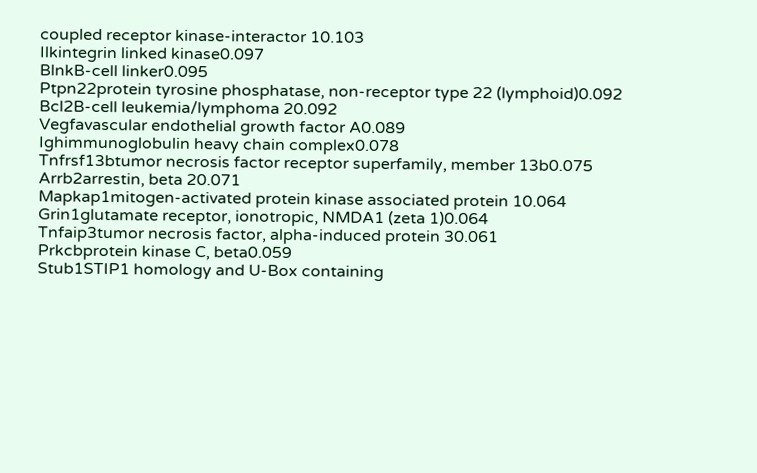coupled receptor kinase-interactor 10.103
Ilkintegrin linked kinase0.097
BlnkB-cell linker0.095
Ptpn22protein tyrosine phosphatase, non-receptor type 22 (lymphoid)0.092
Bcl2B-cell leukemia/lymphoma 20.092
Vegfavascular endothelial growth factor A0.089
Ighimmunoglobulin heavy chain complex0.078
Tnfrsf13btumor necrosis factor receptor superfamily, member 13b0.075
Arrb2arrestin, beta 20.071
Mapkap1mitogen-activated protein kinase associated protein 10.064
Grin1glutamate receptor, ionotropic, NMDA1 (zeta 1)0.064
Tnfaip3tumor necrosis factor, alpha-induced protein 30.061
Prkcbprotein kinase C, beta0.059
Stub1STIP1 homology and U-Box containing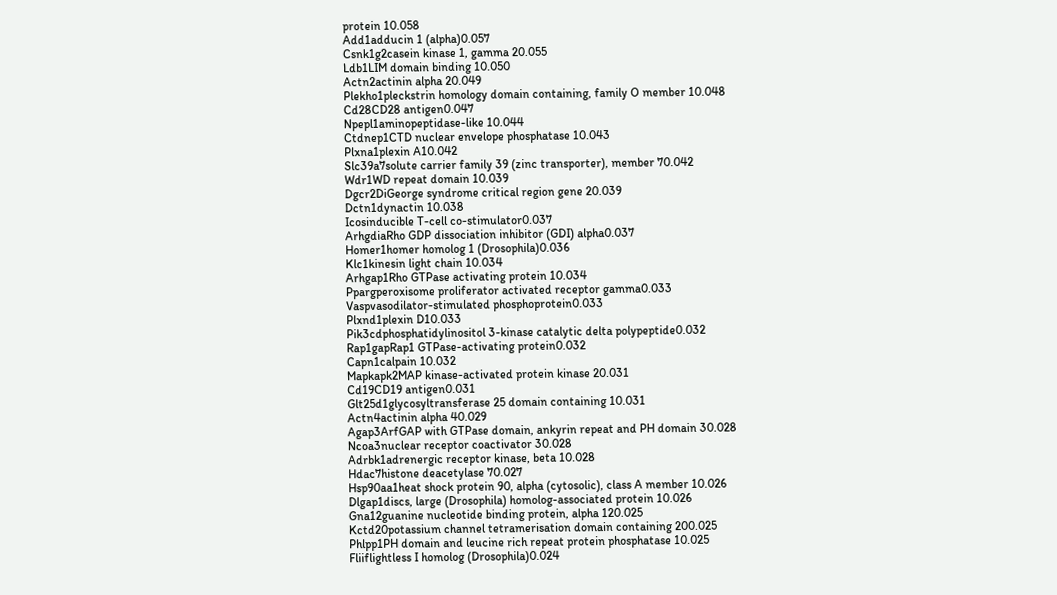protein 10.058
Add1adducin 1 (alpha)0.057
Csnk1g2casein kinase 1, gamma 20.055
Ldb1LIM domain binding 10.050
Actn2actinin alpha 20.049
Plekho1pleckstrin homology domain containing, family O member 10.048
Cd28CD28 antigen0.047
Npepl1aminopeptidase-like 10.044
Ctdnep1CTD nuclear envelope phosphatase 10.043
Plxna1plexin A10.042
Slc39a7solute carrier family 39 (zinc transporter), member 70.042
Wdr1WD repeat domain 10.039
Dgcr2DiGeorge syndrome critical region gene 20.039
Dctn1dynactin 10.038
Icosinducible T-cell co-stimulator0.037
ArhgdiaRho GDP dissociation inhibitor (GDI) alpha0.037
Homer1homer homolog 1 (Drosophila)0.036
Klc1kinesin light chain 10.034
Arhgap1Rho GTPase activating protein 10.034
Ppargperoxisome proliferator activated receptor gamma0.033
Vaspvasodilator-stimulated phosphoprotein0.033
Plxnd1plexin D10.033
Pik3cdphosphatidylinositol 3-kinase catalytic delta polypeptide0.032
Rap1gapRap1 GTPase-activating protein0.032
Capn1calpain 10.032
Mapkapk2MAP kinase-activated protein kinase 20.031
Cd19CD19 antigen0.031
Glt25d1glycosyltransferase 25 domain containing 10.031
Actn4actinin alpha 40.029
Agap3ArfGAP with GTPase domain, ankyrin repeat and PH domain 30.028
Ncoa3nuclear receptor coactivator 30.028
Adrbk1adrenergic receptor kinase, beta 10.028
Hdac7histone deacetylase 70.027
Hsp90aa1heat shock protein 90, alpha (cytosolic), class A member 10.026
Dlgap1discs, large (Drosophila) homolog-associated protein 10.026
Gna12guanine nucleotide binding protein, alpha 120.025
Kctd20potassium channel tetramerisation domain containing 200.025
Phlpp1PH domain and leucine rich repeat protein phosphatase 10.025
Fliiflightless I homolog (Drosophila)0.024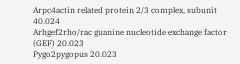Arpc4actin related protein 2/3 complex, subunit 40.024
Arhgef2rho/rac guanine nucleotide exchange factor (GEF) 20.023
Pygo2pygopus 20.023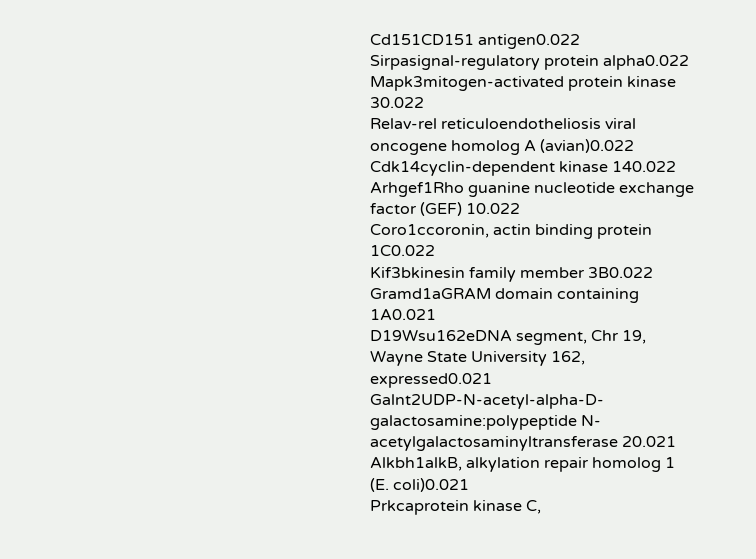Cd151CD151 antigen0.022
Sirpasignal-regulatory protein alpha0.022
Mapk3mitogen-activated protein kinase 30.022
Relav-rel reticuloendotheliosis viral oncogene homolog A (avian)0.022
Cdk14cyclin-dependent kinase 140.022
Arhgef1Rho guanine nucleotide exchange factor (GEF) 10.022
Coro1ccoronin, actin binding protein 1C0.022
Kif3bkinesin family member 3B0.022
Gramd1aGRAM domain containing 1A0.021
D19Wsu162eDNA segment, Chr 19, Wayne State University 162, expressed0.021
Galnt2UDP-N-acetyl-alpha-D-galactosamine:polypeptide N-acetylgalactosaminyltransferase 20.021
Alkbh1alkB, alkylation repair homolog 1 (E. coli)0.021
Prkcaprotein kinase C,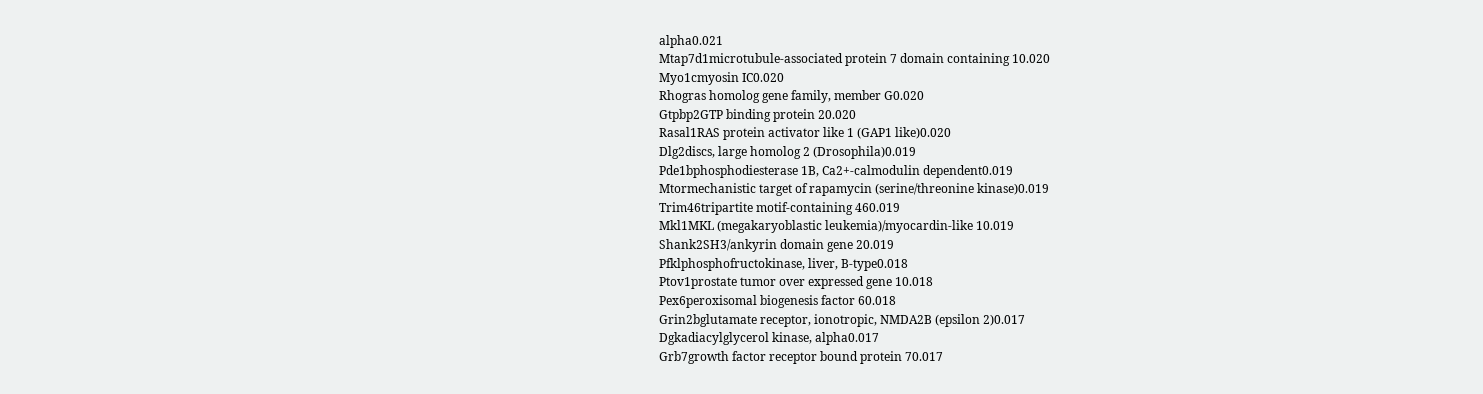alpha0.021
Mtap7d1microtubule-associated protein 7 domain containing 10.020
Myo1cmyosin IC0.020
Rhogras homolog gene family, member G0.020
Gtpbp2GTP binding protein 20.020
Rasal1RAS protein activator like 1 (GAP1 like)0.020
Dlg2discs, large homolog 2 (Drosophila)0.019
Pde1bphosphodiesterase 1B, Ca2+-calmodulin dependent0.019
Mtormechanistic target of rapamycin (serine/threonine kinase)0.019
Trim46tripartite motif-containing 460.019
Mkl1MKL (megakaryoblastic leukemia)/myocardin-like 10.019
Shank2SH3/ankyrin domain gene 20.019
Pfklphosphofructokinase, liver, B-type0.018
Ptov1prostate tumor over expressed gene 10.018
Pex6peroxisomal biogenesis factor 60.018
Grin2bglutamate receptor, ionotropic, NMDA2B (epsilon 2)0.017
Dgkadiacylglycerol kinase, alpha0.017
Grb7growth factor receptor bound protein 70.017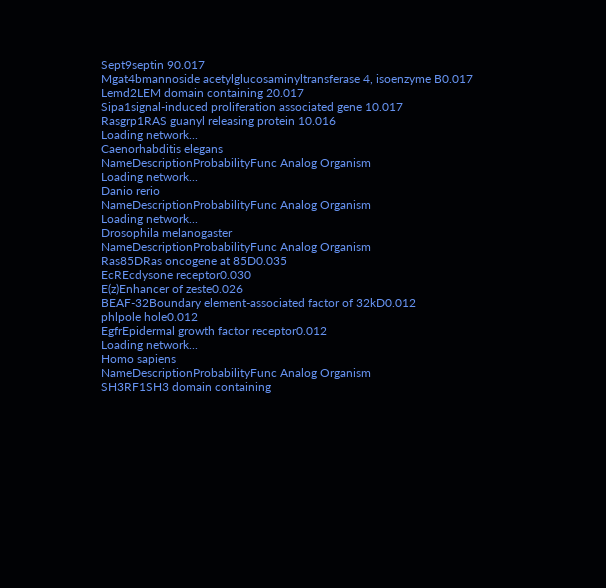Sept9septin 90.017
Mgat4bmannoside acetylglucosaminyltransferase 4, isoenzyme B0.017
Lemd2LEM domain containing 20.017
Sipa1signal-induced proliferation associated gene 10.017
Rasgrp1RAS guanyl releasing protein 10.016
Loading network...
Caenorhabditis elegans
NameDescriptionProbabilityFunc Analog Organism
Loading network...
Danio rerio
NameDescriptionProbabilityFunc Analog Organism
Loading network...
Drosophila melanogaster
NameDescriptionProbabilityFunc Analog Organism
Ras85DRas oncogene at 85D0.035
EcREcdysone receptor0.030
E(z)Enhancer of zeste0.026
BEAF-32Boundary element-associated factor of 32kD0.012
phlpole hole0.012
EgfrEpidermal growth factor receptor0.012
Loading network...
Homo sapiens
NameDescriptionProbabilityFunc Analog Organism
SH3RF1SH3 domain containing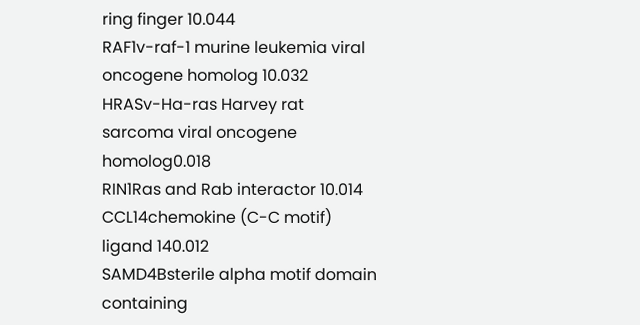ring finger 10.044
RAF1v-raf-1 murine leukemia viral oncogene homolog 10.032
HRASv-Ha-ras Harvey rat sarcoma viral oncogene homolog0.018
RIN1Ras and Rab interactor 10.014
CCL14chemokine (C-C motif) ligand 140.012
SAMD4Bsterile alpha motif domain containing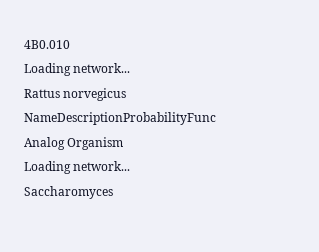4B0.010
Loading network...
Rattus norvegicus
NameDescriptionProbabilityFunc Analog Organism
Loading network...
Saccharomyces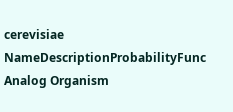cerevisiae
NameDescriptionProbabilityFunc Analog Organism